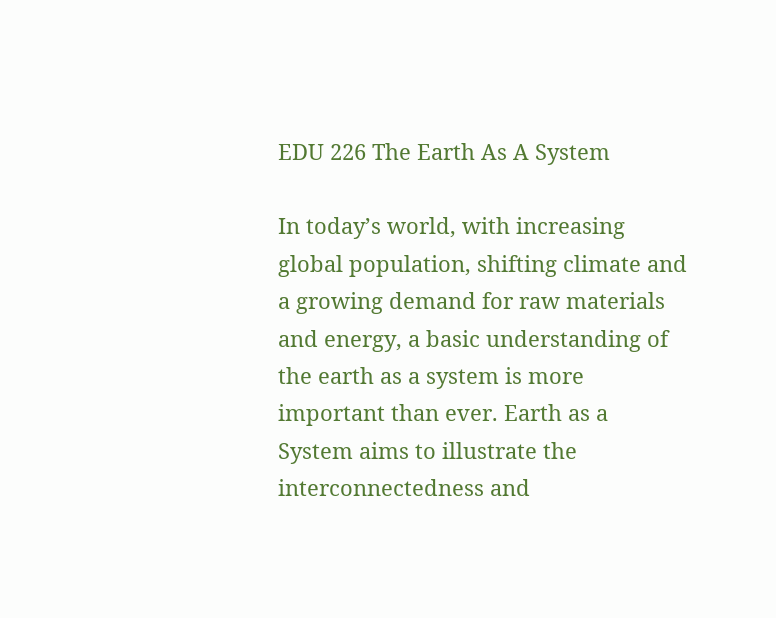EDU 226 The Earth As A System

In today’s world, with increasing global population, shifting climate and a growing demand for raw materials and energy, a basic understanding of the earth as a system is more important than ever. Earth as a System aims to illustrate the interconnectedness and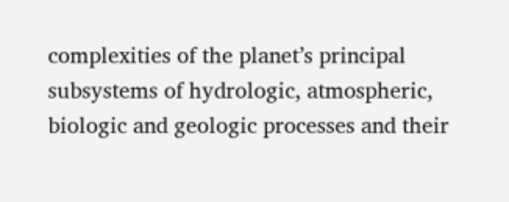complexities of the planet’s principal subsystems of hydrologic, atmospheric, biologic and geologic processes and their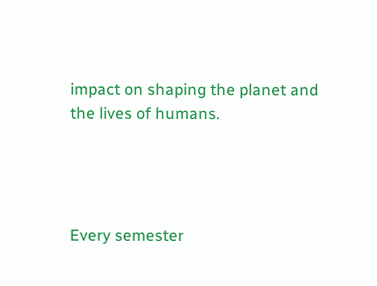impact on shaping the planet and the lives of humans.




Every semester